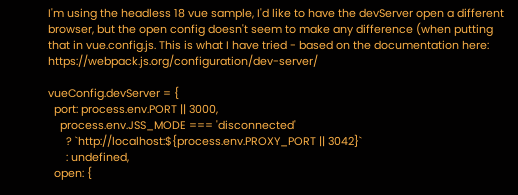I'm using the headless 18 vue sample, I'd like to have the devServer open a different browser, but the open config doesn't seem to make any difference (when putting that in vue.config.js. This is what I have tried - based on the documentation here: https://webpack.js.org/configuration/dev-server/

vueConfig.devServer = {
  port: process.env.PORT || 3000,
    process.env.JSS_MODE === 'disconnected'
      ? `http://localhost:${process.env.PROXY_PORT || 3042}`
      : undefined,
  open: {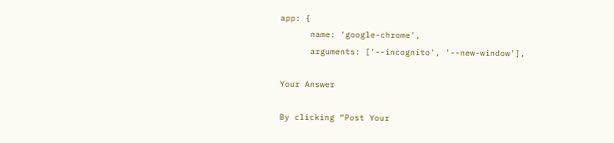app: {
      name: 'google-chrome',
      arguments: ['--incognito', '--new-window'],

Your Answer

By clicking “Post Your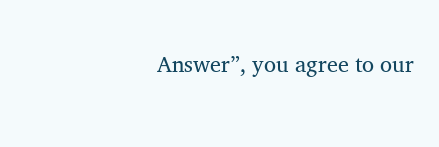Answer”, you agree to our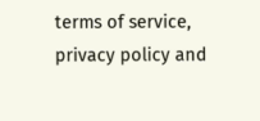terms of service, privacy policy and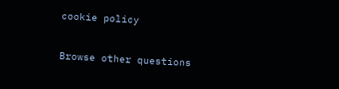cookie policy

Browse other questions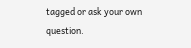tagged or ask your own question.